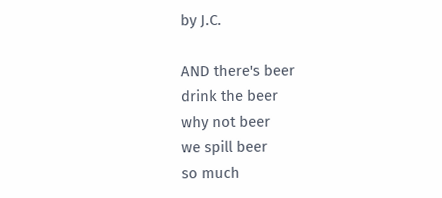by J.C.

AND there's beer
drink the beer
why not beer
we spill beer
so much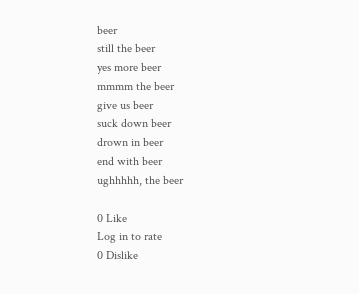beer
still the beer
yes more beer
mmmm the beer
give us beer
suck down beer
drown in beer
end with beer
ughhhhh, the beer

0 Like
Log in to rate
0 Dislike